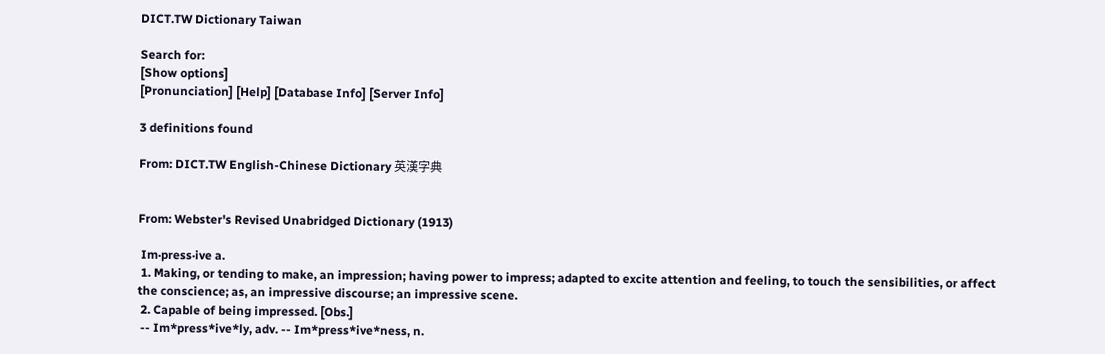DICT.TW Dictionary Taiwan

Search for:
[Show options]
[Pronunciation] [Help] [Database Info] [Server Info]

3 definitions found

From: DICT.TW English-Chinese Dictionary 英漢字典


From: Webster's Revised Unabridged Dictionary (1913)

 Im·press·ive a.
 1. Making, or tending to make, an impression; having power to impress; adapted to excite attention and feeling, to touch the sensibilities, or affect the conscience; as, an impressive discourse; an impressive scene.
 2. Capable of being impressed. [Obs.]
 -- Im*press*ive*ly, adv. -- Im*press*ive*ness, n.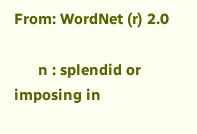From: WordNet (r) 2.0

      n : splendid or imposing in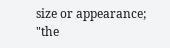size or appearance; "the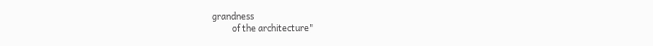grandness
          of the architecture"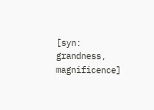[syn: grandness, magnificence]